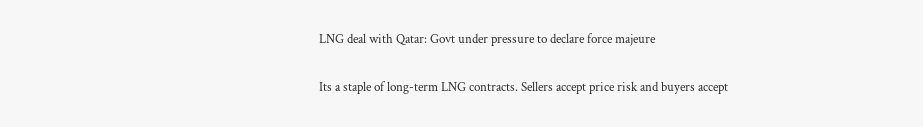LNG deal with Qatar: Govt under pressure to declare force majeure

Its a staple of long-term LNG contracts. Sellers accept price risk and buyers accept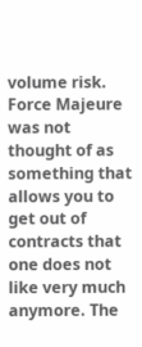volume risk. Force Majeure was not thought of as something that allows you to get out of contracts that one does not like very much anymore. The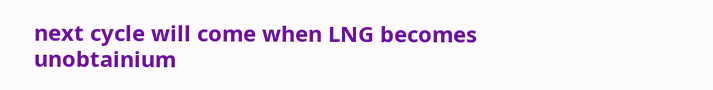next cycle will come when LNG becomes unobtainium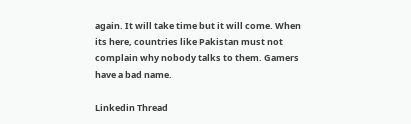again. It will take time but it will come. When its here, countries like Pakistan must not complain why nobody talks to them. Gamers have a bad name.

Linkedin Thread